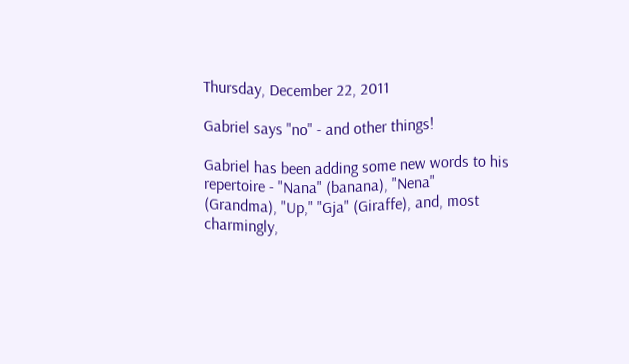Thursday, December 22, 2011

Gabriel says "no" - and other things!

Gabriel has been adding some new words to his repertoire - "Nana" (banana), "Nena" (Grandma), "Up," "Gja" (Giraffe), and, most charmingly,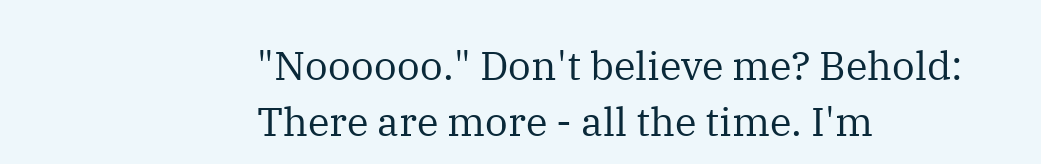"Noooooo." Don't believe me? Behold:
There are more - all the time. I'm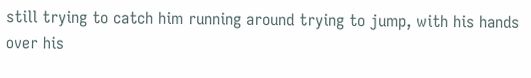still trying to catch him running around trying to jump, with his hands over his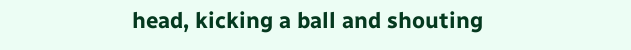head, kicking a ball and shouting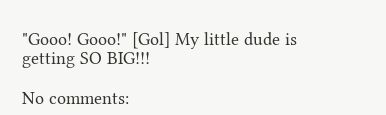"Gooo! Gooo!" [Gol] My little dude is getting SO BIG!!!

No comments: